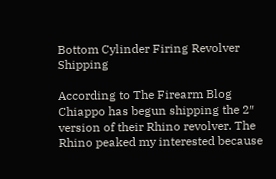Bottom Cylinder Firing Revolver Shipping

According to The Firearm Blog Chiappo has begun shipping the 2″ version of their Rhino revolver. The Rhino peaked my interested because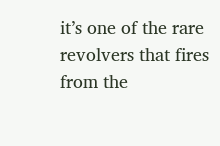it’s one of the rare revolvers that fires from the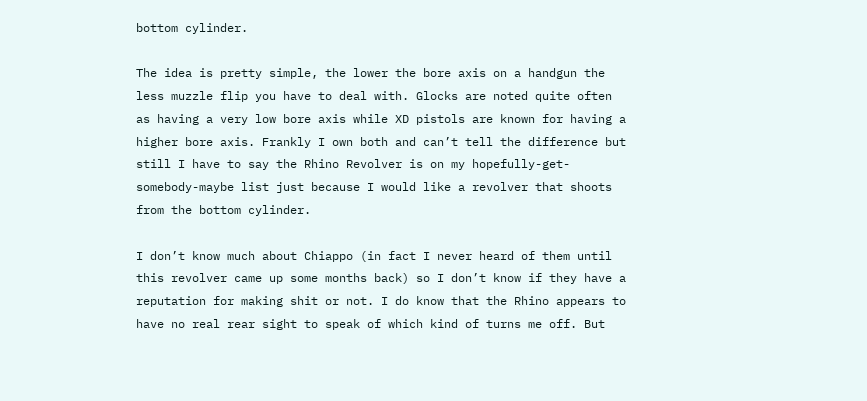bottom cylinder.

The idea is pretty simple, the lower the bore axis on a handgun the less muzzle flip you have to deal with. Glocks are noted quite often as having a very low bore axis while XD pistols are known for having a higher bore axis. Frankly I own both and can’t tell the difference but still I have to say the Rhino Revolver is on my hopefully-get-somebody-maybe list just because I would like a revolver that shoots from the bottom cylinder.

I don’t know much about Chiappo (in fact I never heard of them until this revolver came up some months back) so I don’t know if they have a reputation for making shit or not. I do know that the Rhino appears to have no real rear sight to speak of which kind of turns me off. But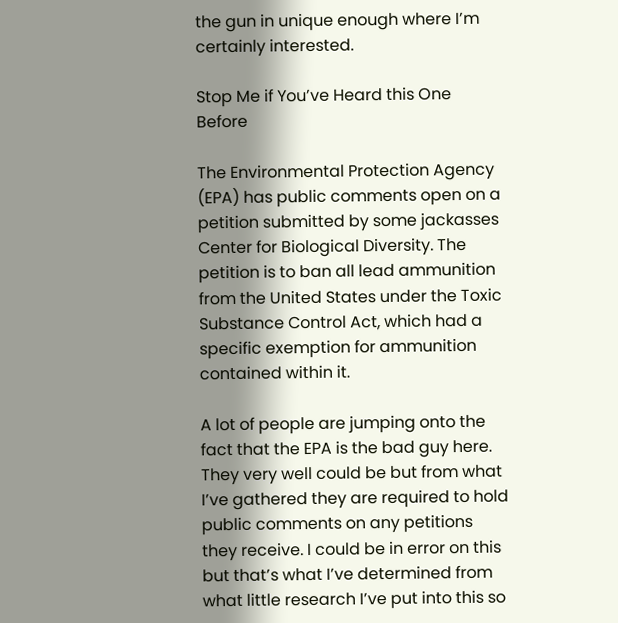the gun in unique enough where I’m certainly interested.

Stop Me if You’ve Heard this One Before

The Environmental Protection Agency (EPA) has public comments open on a petition submitted by some jackasses Center for Biological Diversity. The petition is to ban all lead ammunition from the United States under the Toxic Substance Control Act, which had a specific exemption for ammunition contained within it.

A lot of people are jumping onto the fact that the EPA is the bad guy here. They very well could be but from what I’ve gathered they are required to hold public comments on any petitions they receive. I could be in error on this but that’s what I’ve determined from what little research I’ve put into this so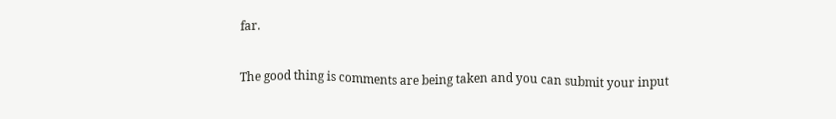far.

The good thing is comments are being taken and you can submit your input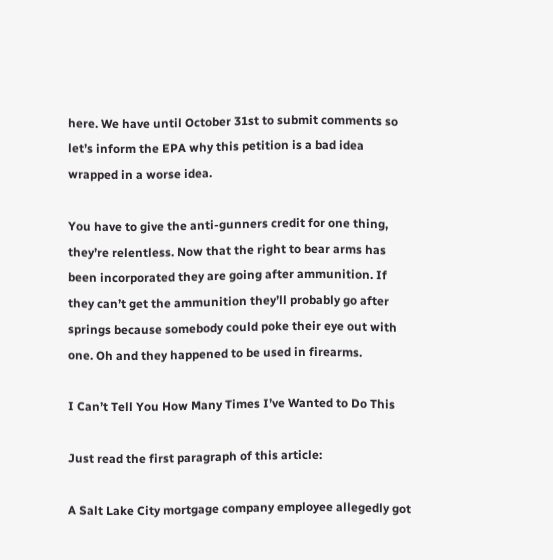here. We have until October 31st to submit comments so let’s inform the EPA why this petition is a bad idea wrapped in a worse idea.

You have to give the anti-gunners credit for one thing, they’re relentless. Now that the right to bear arms has been incorporated they are going after ammunition. If they can’t get the ammunition they’ll probably go after springs because somebody could poke their eye out with one. Oh and they happened to be used in firearms.

I Can’t Tell You How Many Times I’ve Wanted to Do This

Just read the first paragraph of this article:

A Salt Lake City mortgage company employee allegedly got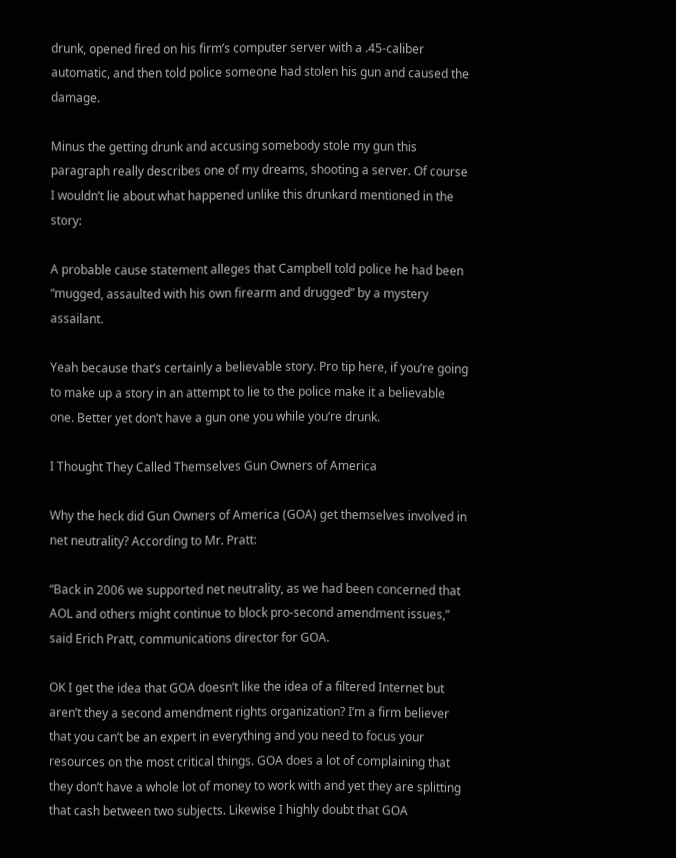drunk, opened fired on his firm’s computer server with a .45-caliber automatic, and then told police someone had stolen his gun and caused the damage.

Minus the getting drunk and accusing somebody stole my gun this paragraph really describes one of my dreams, shooting a server. Of course I wouldn’t lie about what happened unlike this drunkard mentioned in the story:

A probable cause statement alleges that Campbell told police he had been “mugged, assaulted with his own firearm and drugged” by a mystery assailant.

Yeah because that’s certainly a believable story. Pro tip here, if you’re going to make up a story in an attempt to lie to the police make it a believable one. Better yet don’t have a gun one you while you’re drunk.

I Thought They Called Themselves Gun Owners of America

Why the heck did Gun Owners of America (GOA) get themselves involved in net neutrality? According to Mr. Pratt:

“Back in 2006 we supported net neutrality, as we had been concerned that AOL and others might continue to block pro-second amendment issues,” said Erich Pratt, communications director for GOA.

OK I get the idea that GOA doesn’t like the idea of a filtered Internet but aren’t they a second amendment rights organization? I’m a firm believer that you can’t be an expert in everything and you need to focus your resources on the most critical things. GOA does a lot of complaining that they don’t have a whole lot of money to work with and yet they are splitting that cash between two subjects. Likewise I highly doubt that GOA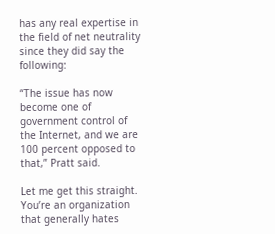has any real expertise in the field of net neutrality since they did say the following:

“The issue has now become one of government control of the Internet, and we are 100 percent opposed to that,” Pratt said.

Let me get this straight. You’re an organization that generally hates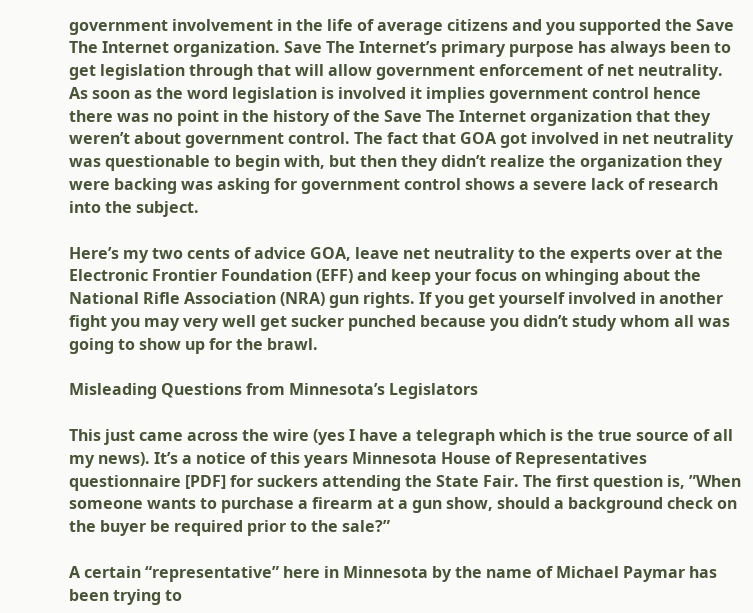government involvement in the life of average citizens and you supported the Save The Internet organization. Save The Internet’s primary purpose has always been to get legislation through that will allow government enforcement of net neutrality. As soon as the word legislation is involved it implies government control hence there was no point in the history of the Save The Internet organization that they weren’t about government control. The fact that GOA got involved in net neutrality was questionable to begin with, but then they didn’t realize the organization they were backing was asking for government control shows a severe lack of research into the subject.

Here’s my two cents of advice GOA, leave net neutrality to the experts over at the Electronic Frontier Foundation (EFF) and keep your focus on whinging about the National Rifle Association (NRA) gun rights. If you get yourself involved in another fight you may very well get sucker punched because you didn’t study whom all was going to show up for the brawl.

Misleading Questions from Minnesota’s Legislators

This just came across the wire (yes I have a telegraph which is the true source of all my news). It’s a notice of this years Minnesota House of Representatives questionnaire [PDF] for suckers attending the State Fair. The first question is, ”When someone wants to purchase a firearm at a gun show, should a background check on the buyer be required prior to the sale?”

A certain “representative” here in Minnesota by the name of Michael Paymar has been trying to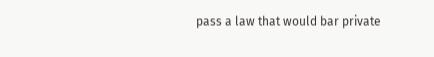pass a law that would bar private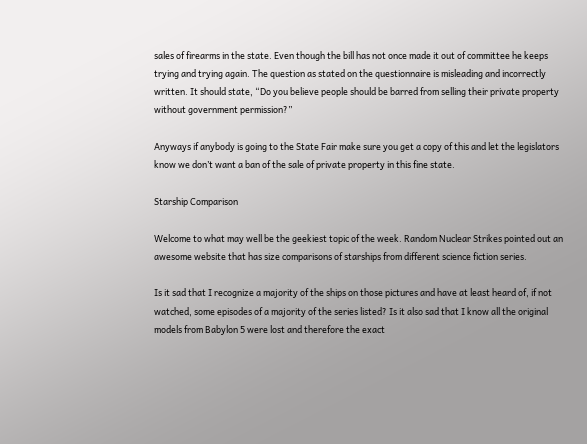sales of firearms in the state. Even though the bill has not once made it out of committee he keeps trying and trying again. The question as stated on the questionnaire is misleading and incorrectly written. It should state, “Do you believe people should be barred from selling their private property without government permission?”

Anyways if anybody is going to the State Fair make sure you get a copy of this and let the legislators know we don’t want a ban of the sale of private property in this fine state.

Starship Comparison

Welcome to what may well be the geekiest topic of the week. Random Nuclear Strikes pointed out an awesome website that has size comparisons of starships from different science fiction series.

Is it sad that I recognize a majority of the ships on those pictures and have at least heard of, if not watched, some episodes of a majority of the series listed? Is it also sad that I know all the original models from Babylon 5 were lost and therefore the exact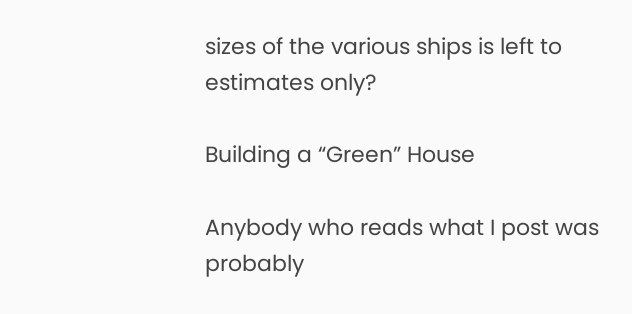sizes of the various ships is left to estimates only?

Building a “Green” House

Anybody who reads what I post was probably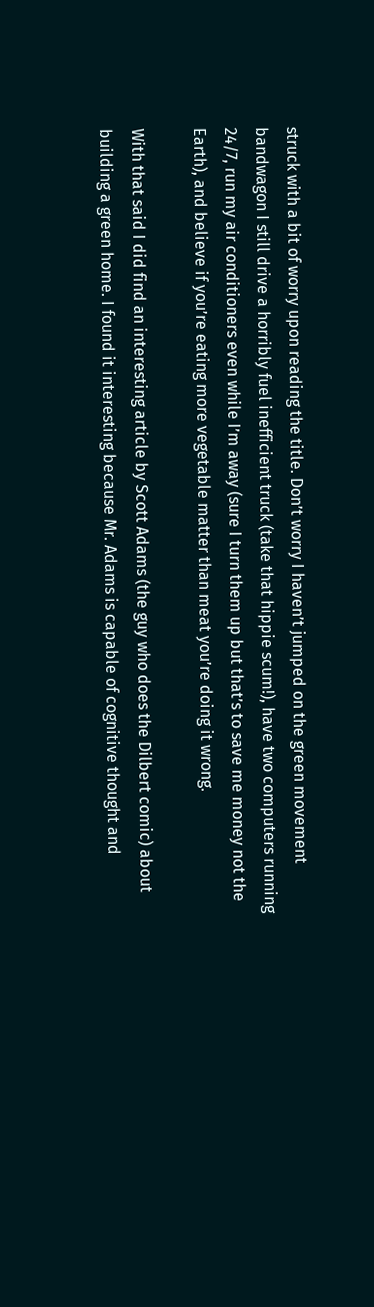struck with a bit of worry upon reading the title. Don’t worry I haven’t jumped on the green movement bandwagon I still drive a horribly fuel inefficient truck (take that hippie scum!), have two computers running 24/7, run my air conditioners even while I’m away (sure I turn them up but that’s to save me money not the Earth), and believe if you’re eating more vegetable matter than meat you’re doing it wrong.

With that said I did find an interesting article by Scott Adams (the guy who does the Dilbert comic) about building a green home. I found it interesting because Mr. Adams is capable of cognitive thought and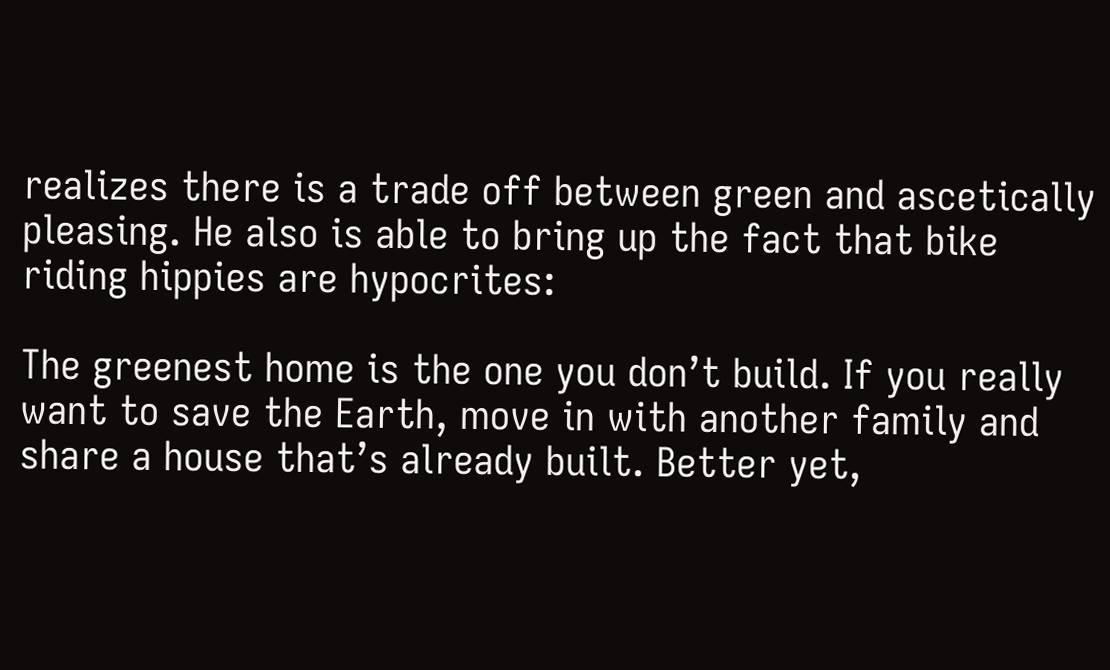realizes there is a trade off between green and ascetically pleasing. He also is able to bring up the fact that bike riding hippies are hypocrites:

The greenest home is the one you don’t build. If you really want to save the Earth, move in with another family and share a house that’s already built. Better yet,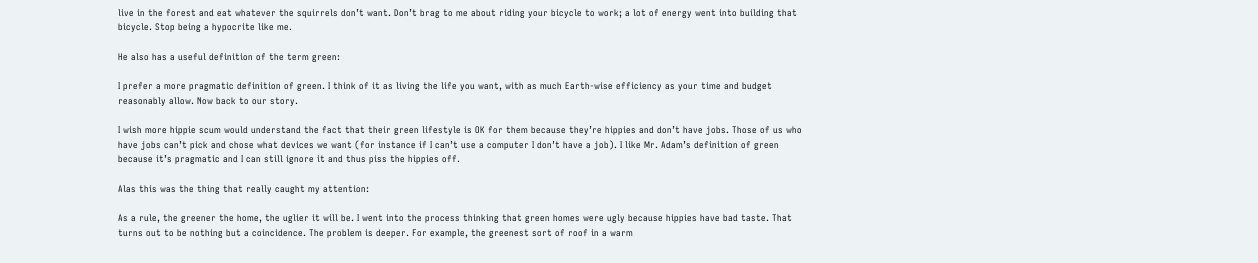live in the forest and eat whatever the squirrels don’t want. Don’t brag to me about riding your bicycle to work; a lot of energy went into building that bicycle. Stop being a hypocrite like me.

He also has a useful definition of the term green:

I prefer a more pragmatic definition of green. I think of it as living the life you want, with as much Earth-wise efficiency as your time and budget reasonably allow. Now back to our story.

I wish more hippie scum would understand the fact that their green lifestyle is OK for them because they’re hippies and don’t have jobs. Those of us who have jobs can’t pick and chose what devices we want (for instance if I can’t use a computer I don’t have a job). I like Mr. Adam’s definition of green because it’s pragmatic and I can still ignore it and thus piss the hippies off.

Alas this was the thing that really caught my attention:

As a rule, the greener the home, the uglier it will be. I went into the process thinking that green homes were ugly because hippies have bad taste. That turns out to be nothing but a coincidence. The problem is deeper. For example, the greenest sort of roof in a warm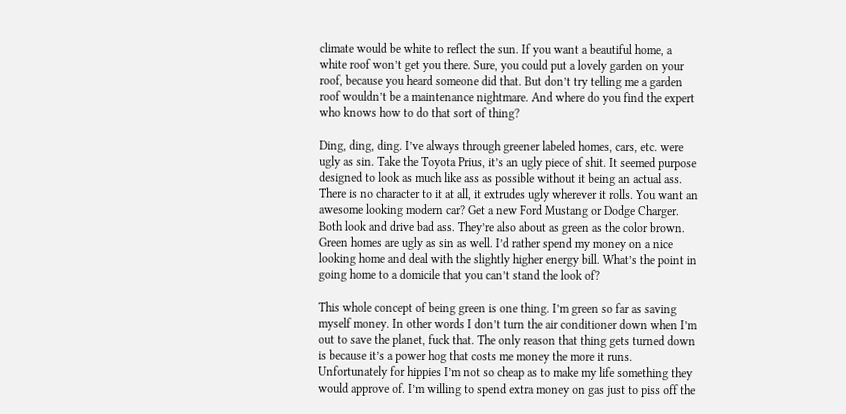climate would be white to reflect the sun. If you want a beautiful home, a white roof won’t get you there. Sure, you could put a lovely garden on your roof, because you heard someone did that. But don’t try telling me a garden roof wouldn’t be a maintenance nightmare. And where do you find the expert who knows how to do that sort of thing?

Ding, ding, ding. I’ve always through greener labeled homes, cars, etc. were ugly as sin. Take the Toyota Prius, it’s an ugly piece of shit. It seemed purpose designed to look as much like ass as possible without it being an actual ass. There is no character to it at all, it extrudes ugly wherever it rolls. You want an awesome looking modern car? Get a new Ford Mustang or Dodge Charger. Both look and drive bad ass. They’re also about as green as the color brown. Green homes are ugly as sin as well. I’d rather spend my money on a nice looking home and deal with the slightly higher energy bill. What’s the point in going home to a domicile that you can’t stand the look of?

This whole concept of being green is one thing. I’m green so far as saving myself money. In other words I don’t turn the air conditioner down when I’m out to save the planet, fuck that. The only reason that thing gets turned down is because it’s a power hog that costs me money the more it runs. Unfortunately for hippies I’m not so cheap as to make my life something they would approve of. I’m willing to spend extra money on gas just to piss off the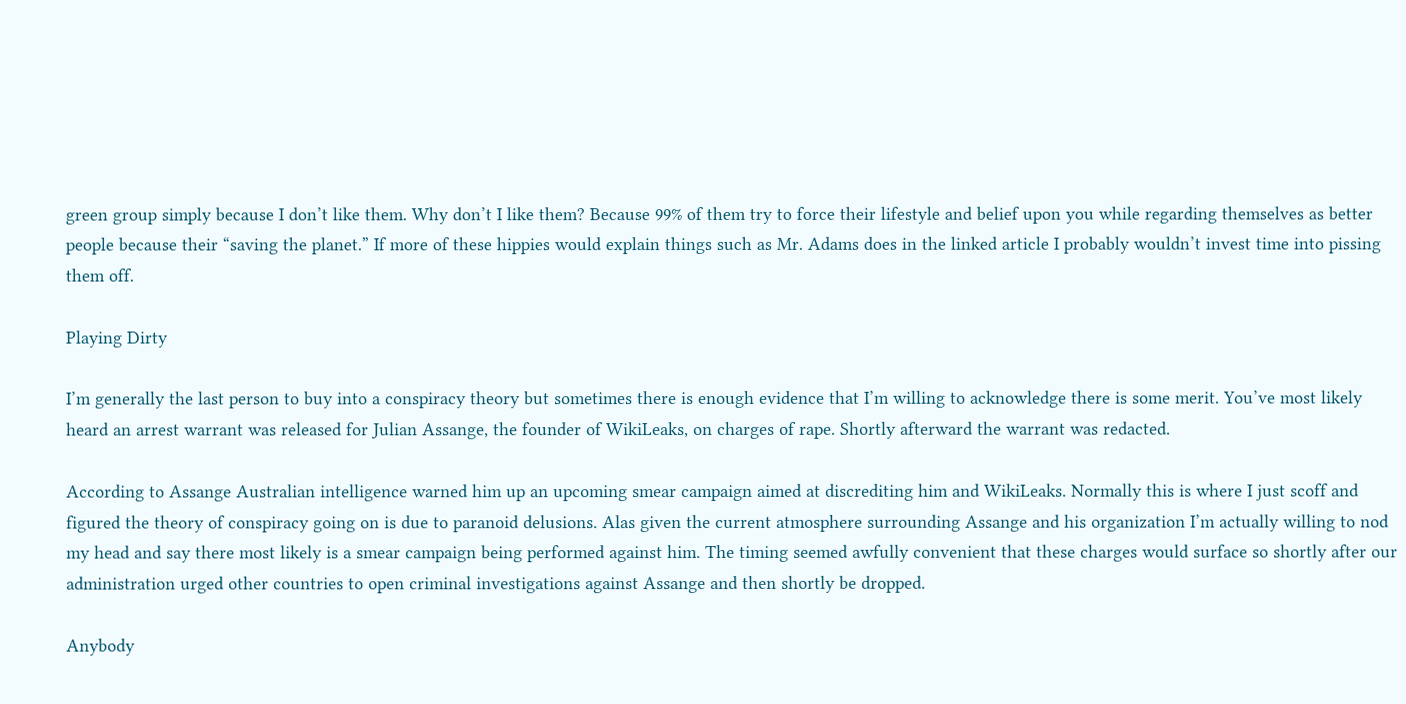green group simply because I don’t like them. Why don’t I like them? Because 99% of them try to force their lifestyle and belief upon you while regarding themselves as better people because their “saving the planet.” If more of these hippies would explain things such as Mr. Adams does in the linked article I probably wouldn’t invest time into pissing them off.

Playing Dirty

I’m generally the last person to buy into a conspiracy theory but sometimes there is enough evidence that I’m willing to acknowledge there is some merit. You’ve most likely heard an arrest warrant was released for Julian Assange, the founder of WikiLeaks, on charges of rape. Shortly afterward the warrant was redacted.

According to Assange Australian intelligence warned him up an upcoming smear campaign aimed at discrediting him and WikiLeaks. Normally this is where I just scoff and figured the theory of conspiracy going on is due to paranoid delusions. Alas given the current atmosphere surrounding Assange and his organization I’m actually willing to nod my head and say there most likely is a smear campaign being performed against him. The timing seemed awfully convenient that these charges would surface so shortly after our administration urged other countries to open criminal investigations against Assange and then shortly be dropped.

Anybody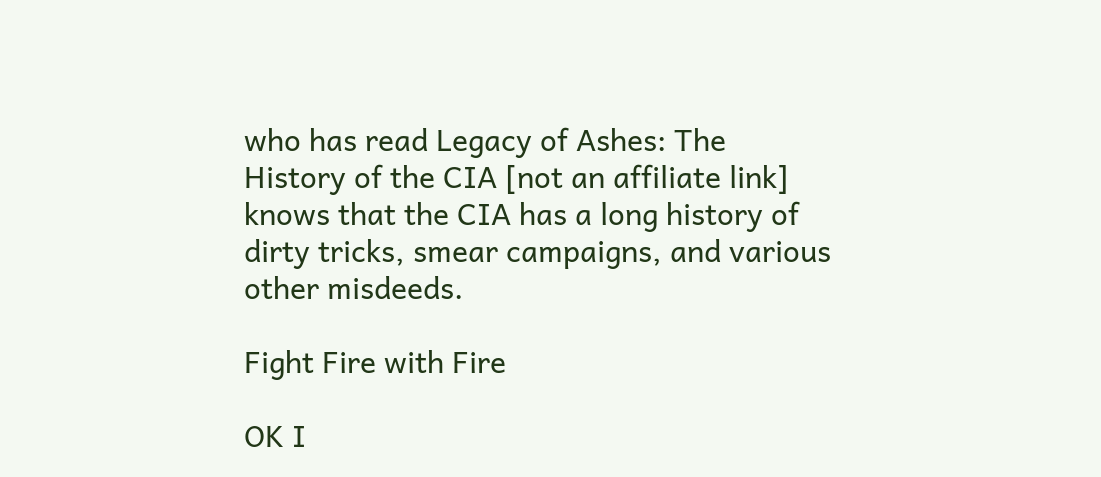who has read Legacy of Ashes: The History of the CIA [not an affiliate link] knows that the CIA has a long history of dirty tricks, smear campaigns, and various other misdeeds.

Fight Fire with Fire

OK I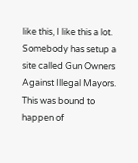like this, I like this a lot. Somebody has setup a site called Gun Owners Against Illegal Mayors. This was bound to happen of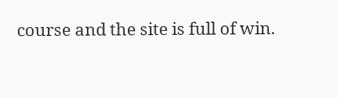course and the site is full of win.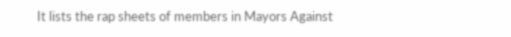It lists the rap sheets of members in Mayors Against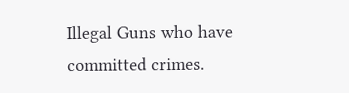Illegal Guns who have committed crimes.